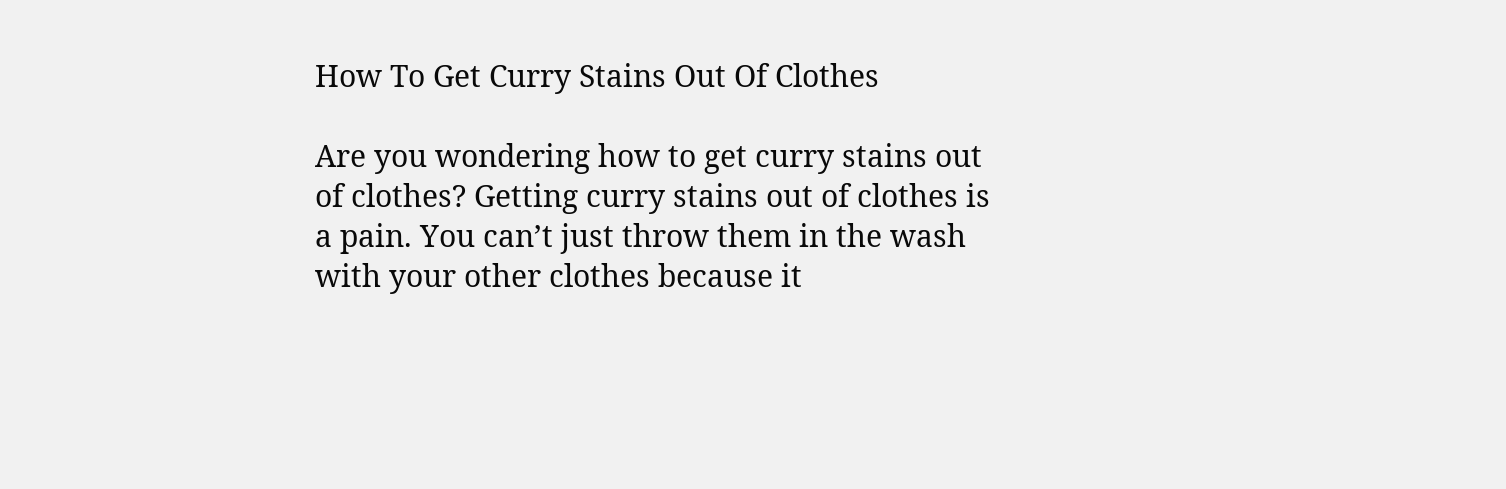How To Get Curry Stains Out Of Clothes

Are you wondering how to get curry stains out of clothes? Getting curry stains out of clothes is a pain. You can’t just throw them in the wash with your other clothes because it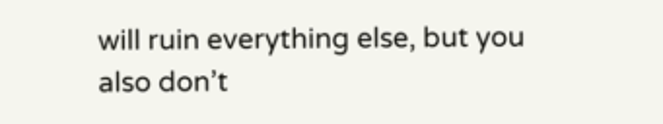will ruin everything else, but you also don’t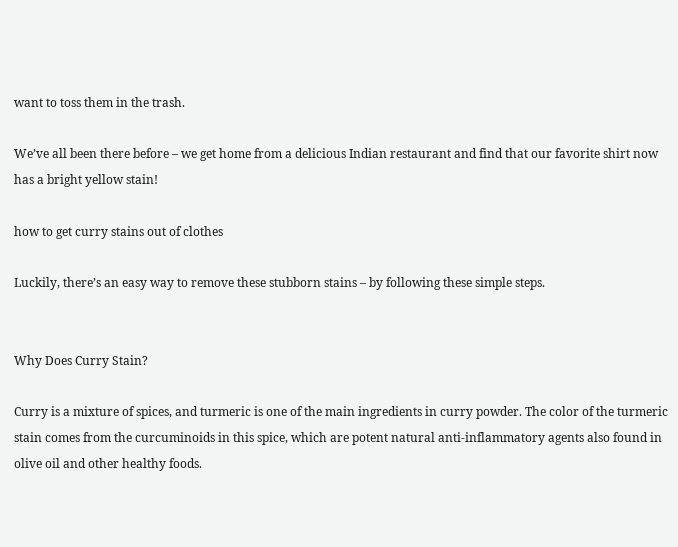want to toss them in the trash.

We’ve all been there before – we get home from a delicious Indian restaurant and find that our favorite shirt now has a bright yellow stain!

how to get curry stains out of clothes

Luckily, there’s an easy way to remove these stubborn stains – by following these simple steps.


Why Does Curry Stain?

Curry is a mixture of spices, and turmeric is one of the main ingredients in curry powder. The color of the turmeric stain comes from the curcuminoids in this spice, which are potent natural anti-inflammatory agents also found in olive oil and other healthy foods.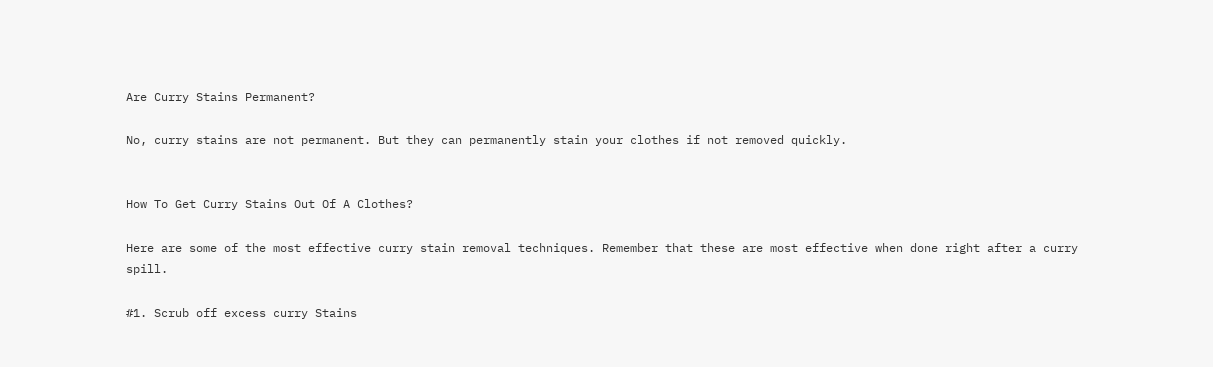Are Curry Stains Permanent?

No, curry stains are not permanent. But they can permanently stain your clothes if not removed quickly.


How To Get Curry Stains Out Of A Clothes?

Here are some of the most effective curry stain removal techniques. Remember that these are most effective when done right after a curry spill.

#1. Scrub off excess curry Stains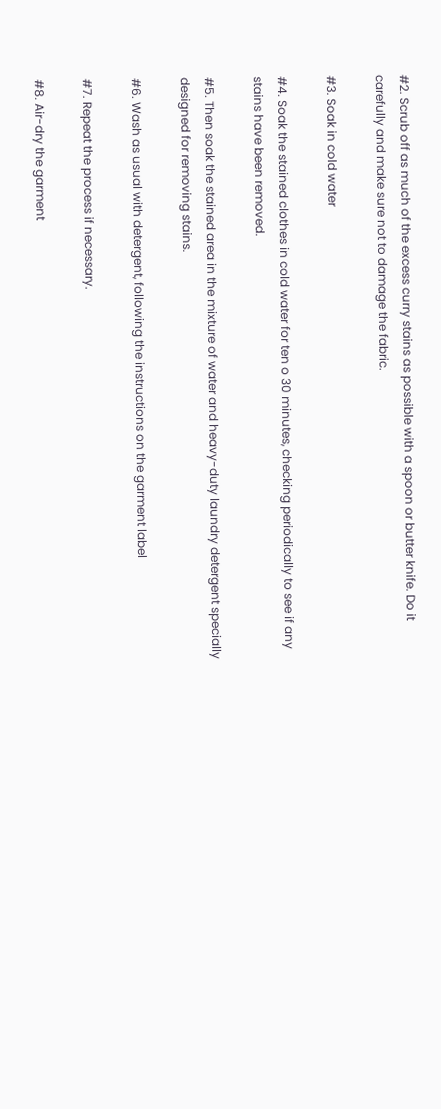#2. Scrub off as much of the excess curry stains as possible with a spoon or butter knife. Do it carefully and make sure not to damage the fabric.

#3. Soak in cold water

#4. Soak the stained clothes in cold water for ten o 30 minutes, checking periodically to see if any stains have been removed.

#5. Then soak the stained area in the mixture of water and heavy-duty laundry detergent specially designed for removing stains.

#6. Wash as usual with detergent, following the instructions on the garment label

#7. Repeat the process if necessary.

#8. Air-dry the garment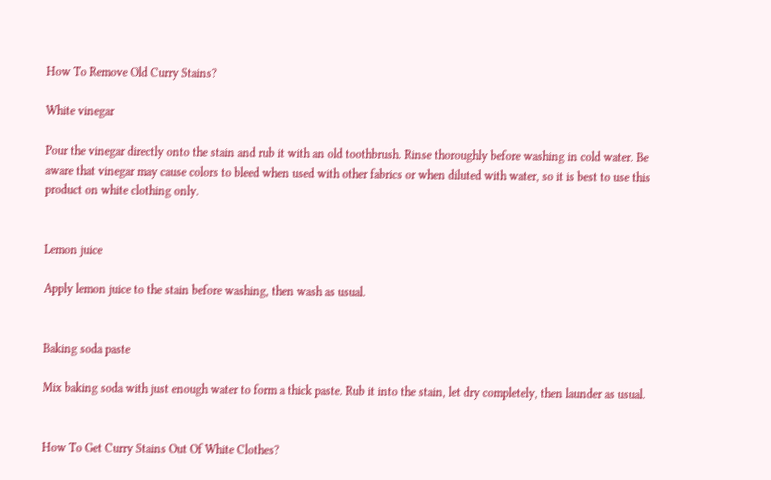How To Remove Old Curry Stains?

White vinegar

Pour the vinegar directly onto the stain and rub it with an old toothbrush. Rinse thoroughly before washing in cold water. Be aware that vinegar may cause colors to bleed when used with other fabrics or when diluted with water, so it is best to use this product on white clothing only.


Lemon juice

Apply lemon juice to the stain before washing, then wash as usual.


Baking soda paste

Mix baking soda with just enough water to form a thick paste. Rub it into the stain, let dry completely, then launder as usual.


How To Get Curry Stains Out Of White Clothes?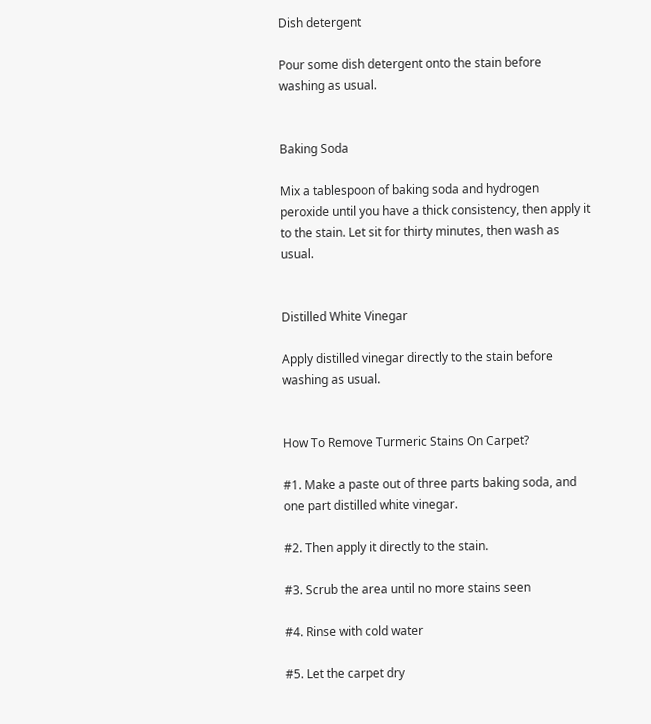Dish detergent

Pour some dish detergent onto the stain before washing as usual.


Baking Soda

Mix a tablespoon of baking soda and hydrogen peroxide until you have a thick consistency, then apply it to the stain. Let sit for thirty minutes, then wash as usual.


Distilled White Vinegar

Apply distilled vinegar directly to the stain before washing as usual.


How To Remove Turmeric Stains On Carpet?

#1. Make a paste out of three parts baking soda, and one part distilled white vinegar.

#2. Then apply it directly to the stain.

#3. Scrub the area until no more stains seen

#4. Rinse with cold water

#5. Let the carpet dry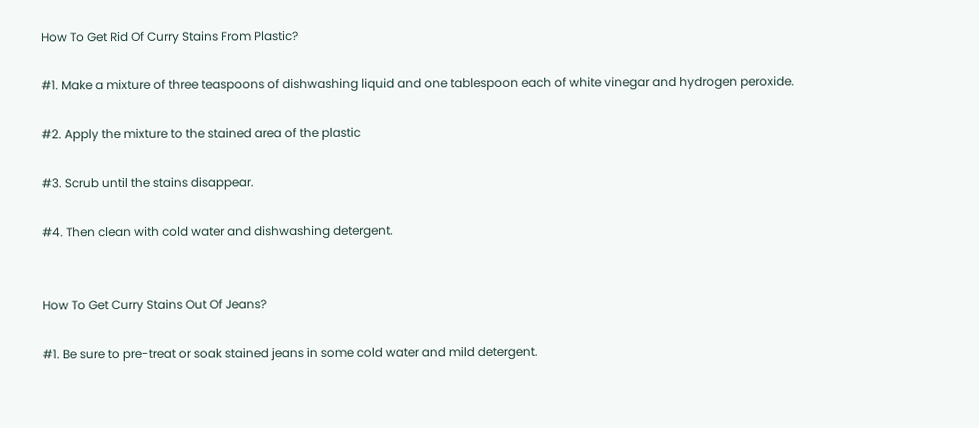How To Get Rid Of Curry Stains From Plastic?

#1. Make a mixture of three teaspoons of dishwashing liquid and one tablespoon each of white vinegar and hydrogen peroxide.

#2. Apply the mixture to the stained area of the plastic

#3. Scrub until the stains disappear.

#4. Then clean with cold water and dishwashing detergent.


How To Get Curry Stains Out Of Jeans?

#1. Be sure to pre-treat or soak stained jeans in some cold water and mild detergent.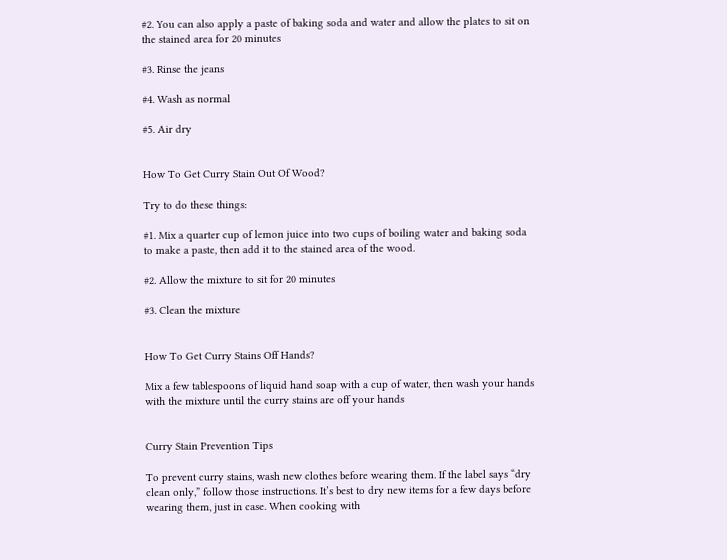#2. You can also apply a paste of baking soda and water and allow the plates to sit on the stained area for 20 minutes

#3. Rinse the jeans

#4. Wash as normal

#5. Air dry


How To Get Curry Stain Out Of Wood?

Try to do these things:

#1. Mix a quarter cup of lemon juice into two cups of boiling water and baking soda to make a paste, then add it to the stained area of the wood.

#2. Allow the mixture to sit for 20 minutes

#3. Clean the mixture


How To Get Curry Stains Off Hands?

Mix a few tablespoons of liquid hand soap with a cup of water, then wash your hands with the mixture until the curry stains are off your hands


Curry Stain Prevention Tips

To prevent curry stains, wash new clothes before wearing them. If the label says “dry clean only,” follow those instructions. It’s best to dry new items for a few days before wearing them, just in case. When cooking with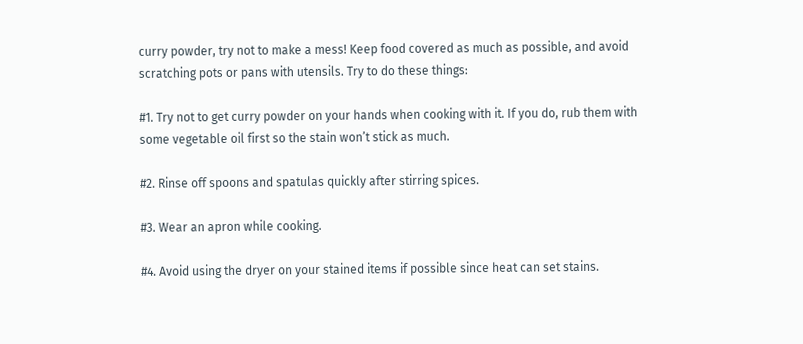curry powder, try not to make a mess! Keep food covered as much as possible, and avoid scratching pots or pans with utensils. Try to do these things:

#1. Try not to get curry powder on your hands when cooking with it. If you do, rub them with some vegetable oil first so the stain won’t stick as much.

#2. Rinse off spoons and spatulas quickly after stirring spices.

#3. Wear an apron while cooking.

#4. Avoid using the dryer on your stained items if possible since heat can set stains.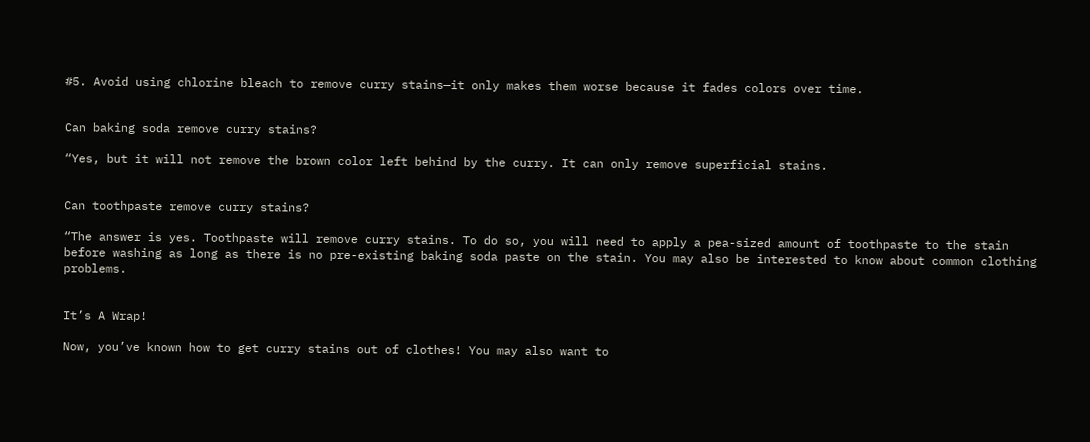#5. Avoid using chlorine bleach to remove curry stains—it only makes them worse because it fades colors over time.


Can baking soda remove curry stains?

“Yes, but it will not remove the brown color left behind by the curry. It can only remove superficial stains.


Can toothpaste remove curry stains?

“The answer is yes. Toothpaste will remove curry stains. To do so, you will need to apply a pea-sized amount of toothpaste to the stain before washing as long as there is no pre-existing baking soda paste on the stain. You may also be interested to know about common clothing problems.


It’s A Wrap!

Now, you’ve known how to get curry stains out of clothes! You may also want to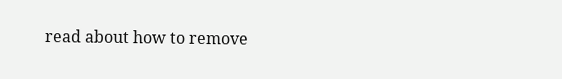read about how to remove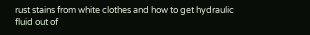rust stains from white clothes and how to get hydraulic fluid out of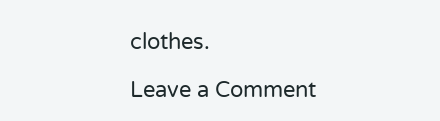clothes.

Leave a Comment